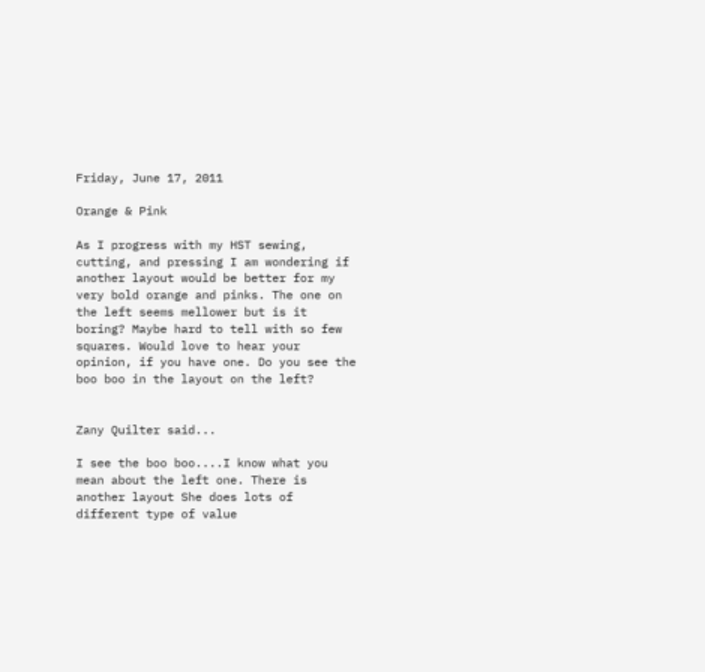Friday, June 17, 2011

Orange & Pink

As I progress with my HST sewing, cutting, and pressing I am wondering if another layout would be better for my very bold orange and pinks. The one on the left seems mellower but is it boring? Maybe hard to tell with so few squares. Would love to hear your opinion, if you have one. Do you see the boo boo in the layout on the left?


Zany Quilter said...

I see the boo boo....I know what you mean about the left one. There is another layout She does lots of different type of value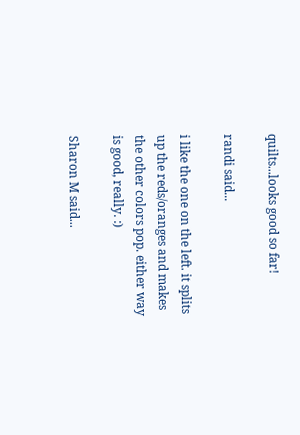quilts...looks good so far!

randi said...

i like the one on the left. it splits up the reds/oranges and makes the other colors pop. either way is good, really. :)

Sharon M said...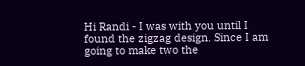Hi Randi - I was with you until I found the zigzag design. Since I am going to make two the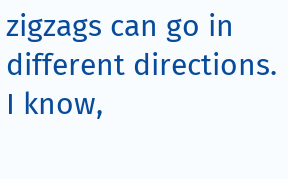zigzags can go in different directions. I know,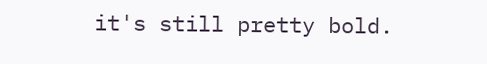it's still pretty bold.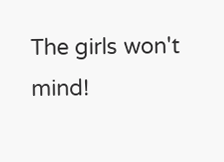The girls won't mind!